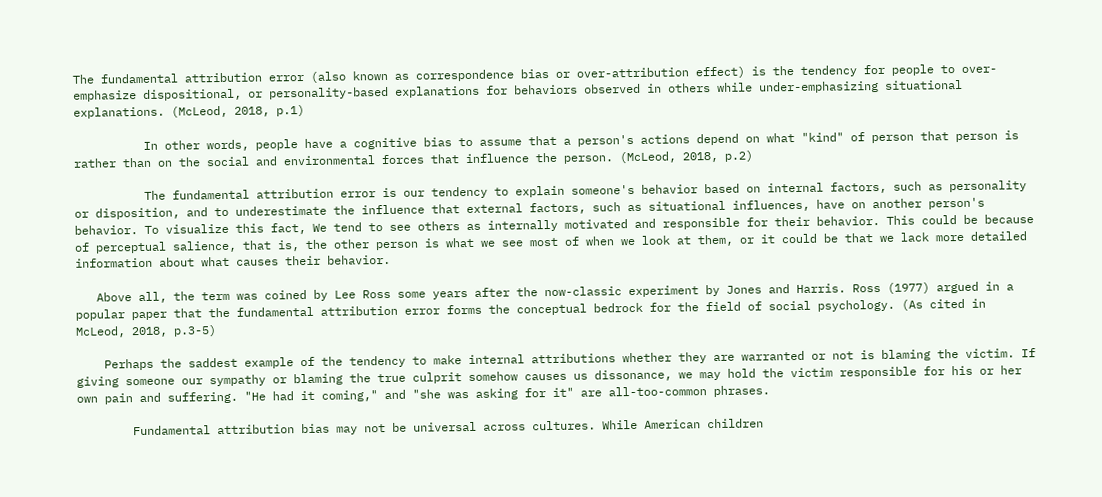The fundamental attribution error (also known as correspondence bias or over-attribution effect) is the tendency for people to over-emphasize dispositional, or personality-based explanations for behaviors observed in others while under-emphasizing situational explanations. (McLeod, 2018, p.1)

          In other words, people have a cognitive bias to assume that a person's actions depend on what "kind" of person that person is rather than on the social and environmental forces that influence the person. (McLeod, 2018, p.2)

          The fundamental attribution error is our tendency to explain someone's behavior based on internal factors, such as personality or disposition, and to underestimate the influence that external factors, such as situational influences, have on another person's behavior. To visualize this fact, We tend to see others as internally motivated and responsible for their behavior. This could be because of perceptual salience, that is, the other person is what we see most of when we look at them, or it could be that we lack more detailed information about what causes their behavior.

   Above all, the term was coined by Lee Ross some years after the now-classic experiment by Jones and Harris. Ross (1977) argued in a popular paper that the fundamental attribution error forms the conceptual bedrock for the field of social psychology. (As cited in McLeod, 2018, p.3-5)

    Perhaps the saddest example of the tendency to make internal attributions whether they are warranted or not is blaming the victim. If giving someone our sympathy or blaming the true culprit somehow causes us dissonance, we may hold the victim responsible for his or her own pain and suffering. "He had it coming," and "she was asking for it" are all-too-common phrases.

        Fundamental attribution bias may not be universal across cultures. While American children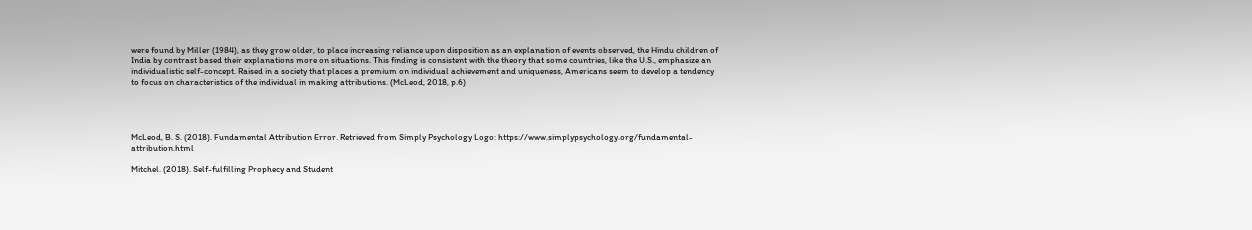were found by Miller (1984), as they grow older, to place increasing reliance upon disposition as an explanation of events observed, the Hindu children of India by contrast based their explanations more on situations. This finding is consistent with the theory that some countries, like the U.S., emphasize an individualistic self-concept. Raised in a society that places a premium on individual achievement and uniqueness, Americans seem to develop a tendency to focus on characteristics of the individual in making attributions. (McLeod, 2018, p.6)




McLeod, B. S. (2018). Fundamental Attribution Error. Retrieved from Simply Psychology Logo: https://www.simplypsychology.org/fundamental-attribution.html

Mitchel. (2018). Self-fulfilling Prophecy and Student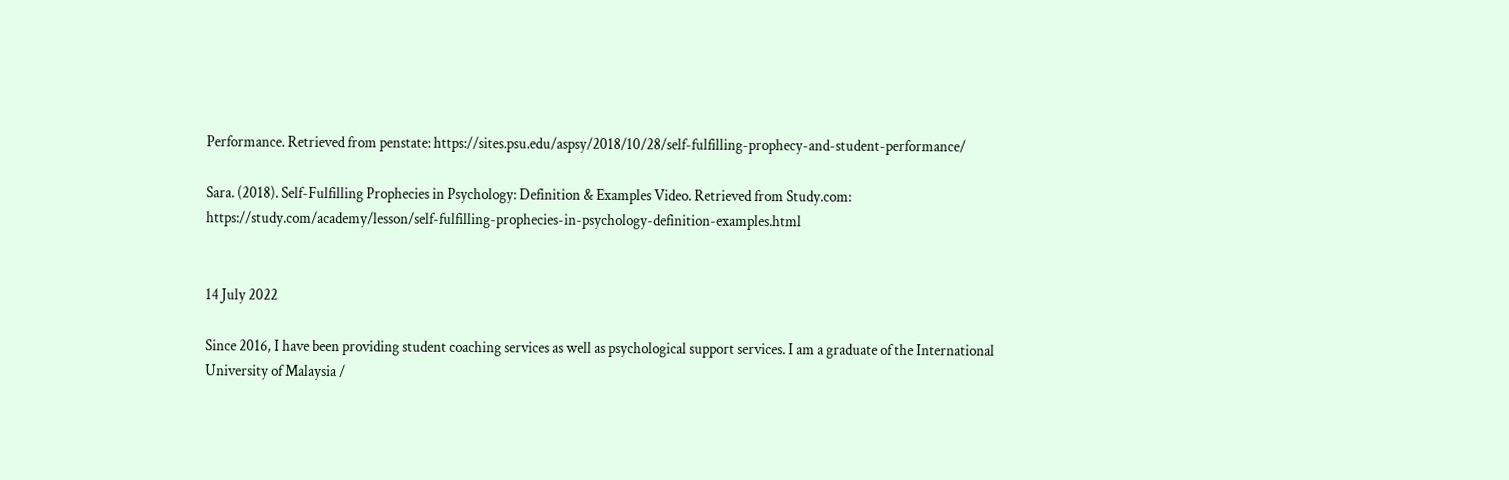Performance. Retrieved from penstate: https://sites.psu.edu/aspsy/2018/10/28/self-fulfilling-prophecy-and-student-performance/

Sara. (2018). Self-Fulfilling Prophecies in Psychology: Definition & Examples Video. Retrieved from Study.com: https://study.com/academy/lesson/self-fulfilling-prophecies-in-psychology-definition-examples.html


14 July 2022

Since 2016, I have been providing student coaching services as well as psychological support services. I am a graduate of the International University of Malaysia /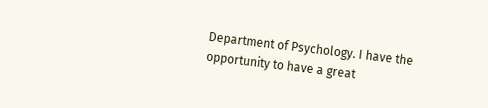Department of Psychology. I have the opportunity to have a great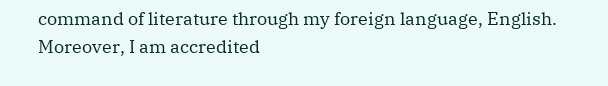command of literature through my foreign language, English. Moreover, I am accredited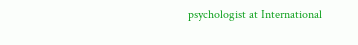psychologist at International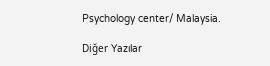Psychology center/ Malaysia.

Diğer Yazılar